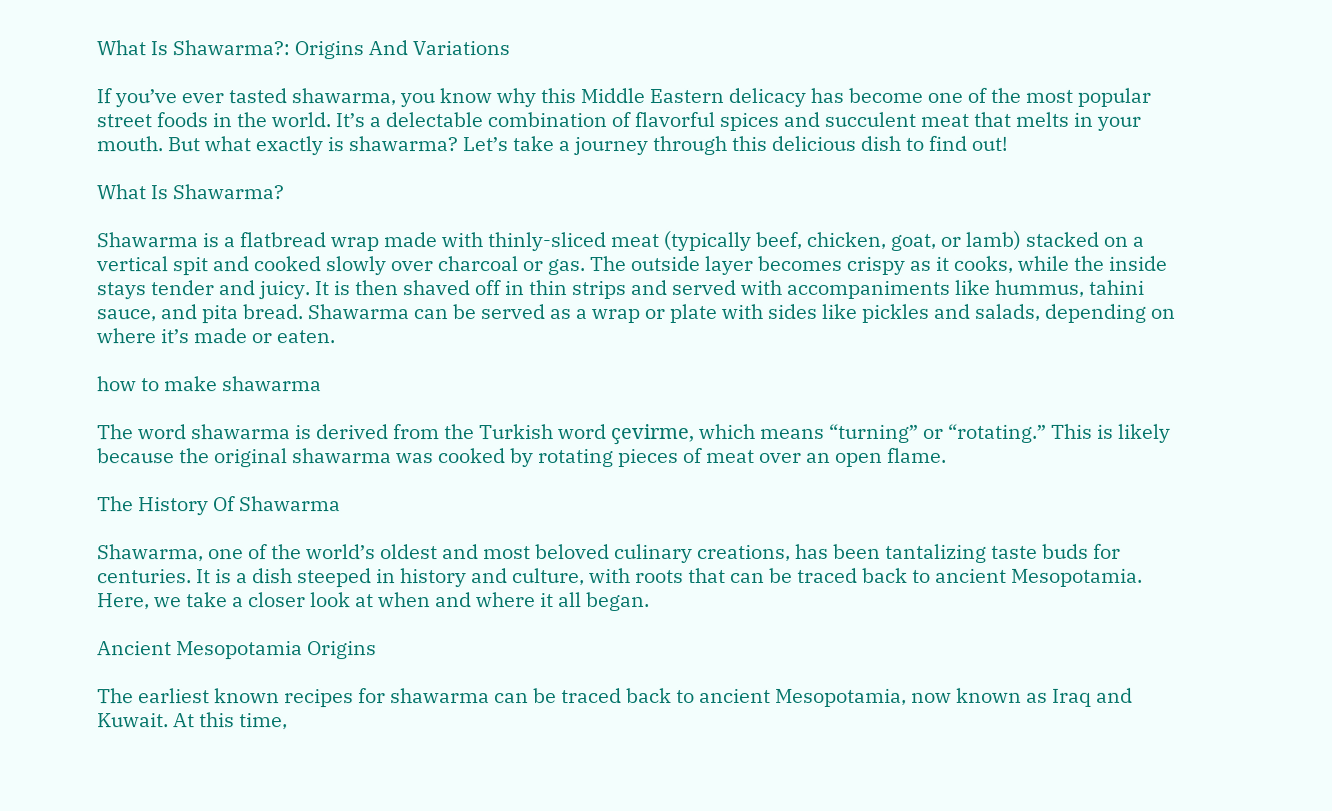What Is Shawarma?: Origins And Variations

If you’ve ever tasted shawarma, you know why this Middle Eastern delicacy has become one of the most popular street foods in the world. It’s a delectable combination of flavorful spices and succulent meat that melts in your mouth. But what exactly is shawarma? Let’s take a journey through this delicious dish to find out!

What Is Shawarma?

Shawarma is a flatbread wrap made with thinly-sliced meat (typically beef, chicken, goat, or lamb) stacked on a vertical spit and cooked slowly over charcoal or gas. The outside layer becomes crispy as it cooks, while the inside stays tender and juicy. It is then shaved off in thin strips and served with accompaniments like hummus, tahini sauce, and pita bread. Shawarma can be served as a wrap or plate with sides like pickles and salads, depending on where it’s made or eaten.

how to make shawarma

The word shawarma is derived from the Turkish word çevirme, which means “turning” or “rotating.” This is likely because the original shawarma was cooked by rotating pieces of meat over an open flame.

The History Of Shawarma

Shawarma, one of the world’s oldest and most beloved culinary creations, has been tantalizing taste buds for centuries. It is a dish steeped in history and culture, with roots that can be traced back to ancient Mesopotamia. Here, we take a closer look at when and where it all began.

Ancient Mesopotamia Origins

The earliest known recipes for shawarma can be traced back to ancient Mesopotamia, now known as Iraq and Kuwait. At this time,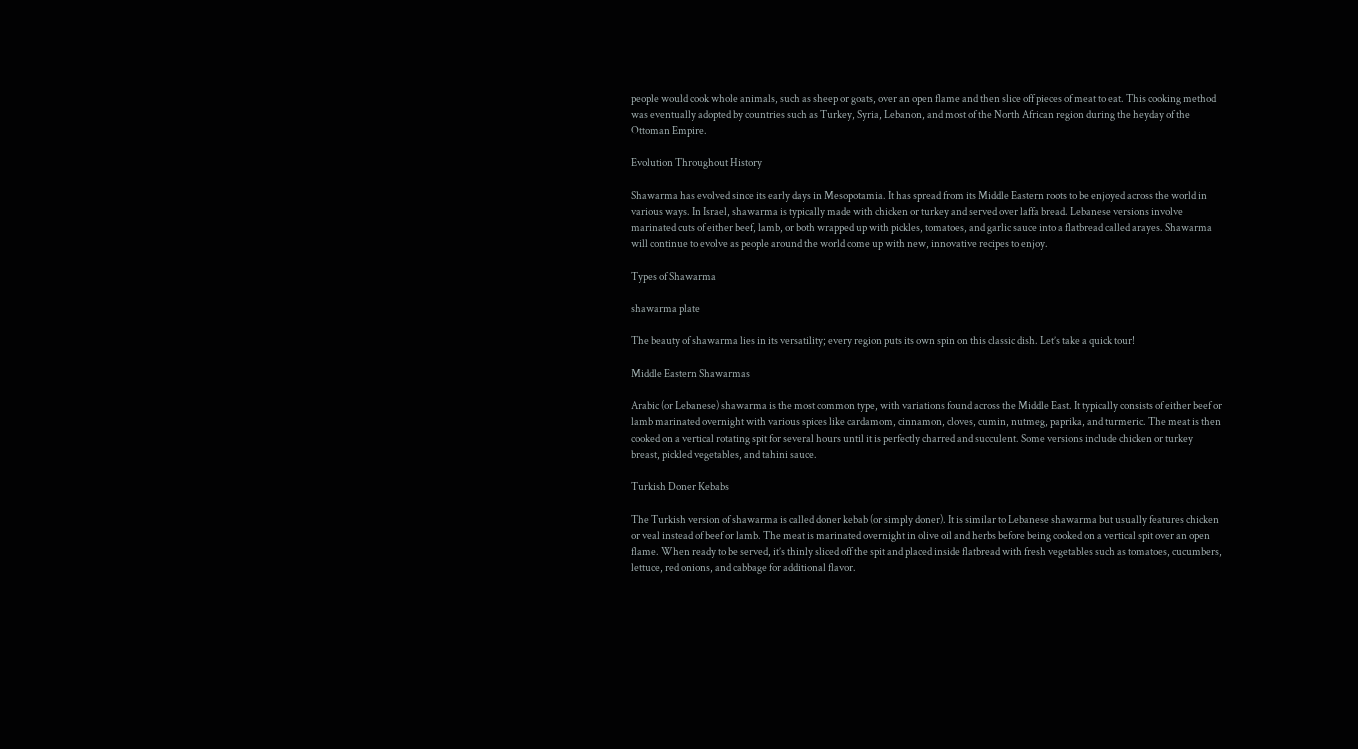people would cook whole animals, such as sheep or goats, over an open flame and then slice off pieces of meat to eat. This cooking method was eventually adopted by countries such as Turkey, Syria, Lebanon, and most of the North African region during the heyday of the Ottoman Empire.

Evolution Throughout History

Shawarma has evolved since its early days in Mesopotamia. It has spread from its Middle Eastern roots to be enjoyed across the world in various ways. In Israel, shawarma is typically made with chicken or turkey and served over laffa bread. Lebanese versions involve marinated cuts of either beef, lamb, or both wrapped up with pickles, tomatoes, and garlic sauce into a flatbread called arayes. Shawarma will continue to evolve as people around the world come up with new, innovative recipes to enjoy.

Types of Shawarma

shawarma plate

The beauty of shawarma lies in its versatility; every region puts its own spin on this classic dish. Let’s take a quick tour!

Middle Eastern Shawarmas

Arabic (or Lebanese) shawarma is the most common type, with variations found across the Middle East. It typically consists of either beef or lamb marinated overnight with various spices like cardamom, cinnamon, cloves, cumin, nutmeg, paprika, and turmeric. The meat is then cooked on a vertical rotating spit for several hours until it is perfectly charred and succulent. Some versions include chicken or turkey breast, pickled vegetables, and tahini sauce.

Turkish Doner Kebabs

The Turkish version of shawarma is called doner kebab (or simply doner). It is similar to Lebanese shawarma but usually features chicken or veal instead of beef or lamb. The meat is marinated overnight in olive oil and herbs before being cooked on a vertical spit over an open flame. When ready to be served, it’s thinly sliced off the spit and placed inside flatbread with fresh vegetables such as tomatoes, cucumbers, lettuce, red onions, and cabbage for additional flavor.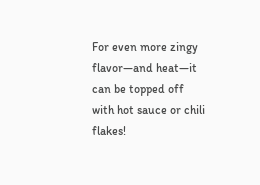For even more zingy flavor—and heat—it can be topped off with hot sauce or chili flakes!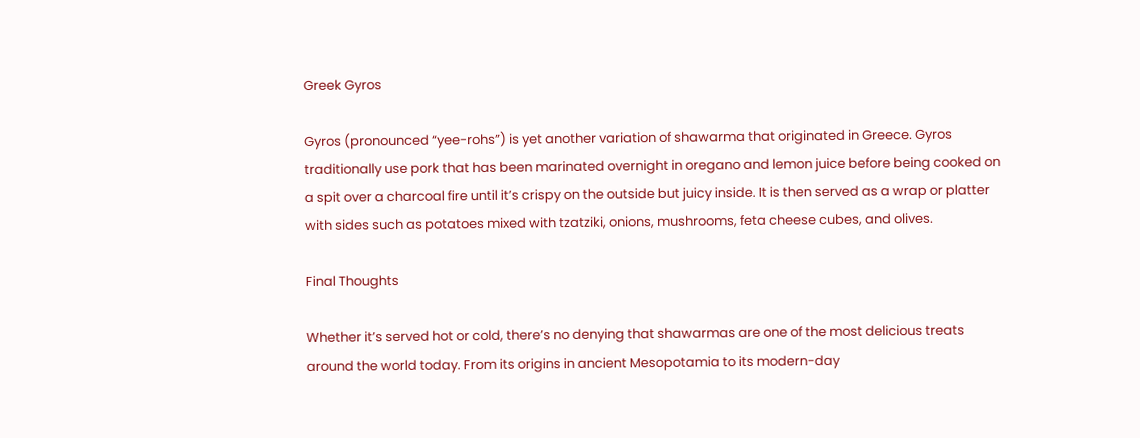Greek Gyros

Gyros (pronounced “yee-rohs”) is yet another variation of shawarma that originated in Greece. Gyros traditionally use pork that has been marinated overnight in oregano and lemon juice before being cooked on a spit over a charcoal fire until it’s crispy on the outside but juicy inside. It is then served as a wrap or platter with sides such as potatoes mixed with tzatziki, onions, mushrooms, feta cheese cubes, and olives.

Final Thoughts

Whether it’s served hot or cold, there’s no denying that shawarmas are one of the most delicious treats around the world today. From its origins in ancient Mesopotamia to its modern-day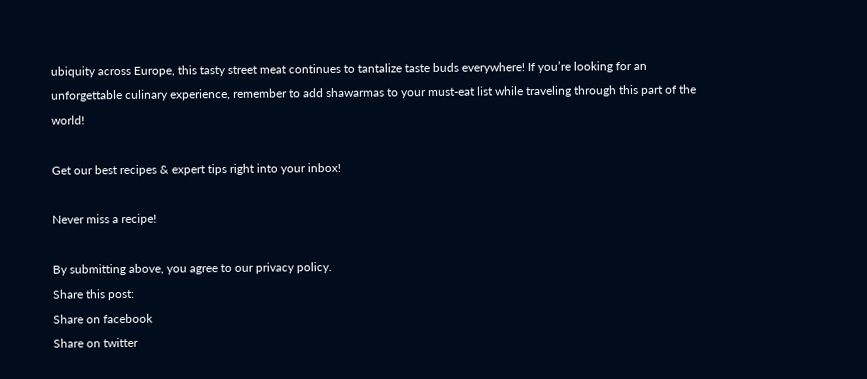ubiquity across Europe, this tasty street meat continues to tantalize taste buds everywhere! If you’re looking for an unforgettable culinary experience, remember to add shawarmas to your must-eat list while traveling through this part of the world!

Get our best recipes & expert tips right into your inbox!

Never miss a recipe!

By submitting above, you agree to our privacy policy.
Share this post:
Share on facebook
Share on twitter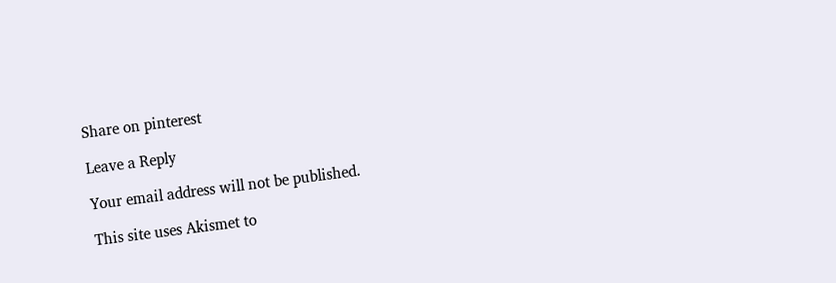Share on pinterest

Leave a Reply

Your email address will not be published.

This site uses Akismet to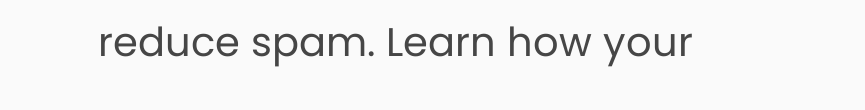reduce spam. Learn how your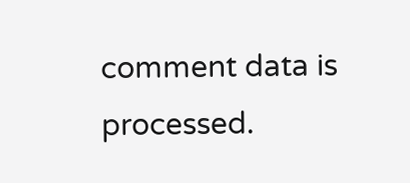comment data is processed.